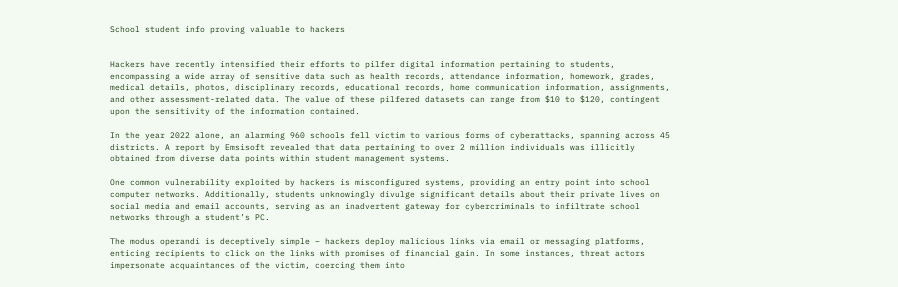School student info proving valuable to hackers


Hackers have recently intensified their efforts to pilfer digital information pertaining to students, encompassing a wide array of sensitive data such as health records, attendance information, homework, grades, medical details, photos, disciplinary records, educational records, home communication information, assignments, and other assessment-related data. The value of these pilfered datasets can range from $10 to $120, contingent upon the sensitivity of the information contained.

In the year 2022 alone, an alarming 960 schools fell victim to various forms of cyberattacks, spanning across 45 districts. A report by Emsisoft revealed that data pertaining to over 2 million individuals was illicitly obtained from diverse data points within student management systems.

One common vulnerability exploited by hackers is misconfigured systems, providing an entry point into school computer networks. Additionally, students unknowingly divulge significant details about their private lives on social media and email accounts, serving as an inadvertent gateway for cybercriminals to infiltrate school networks through a student’s PC.

The modus operandi is deceptively simple – hackers deploy malicious links via email or messaging platforms, enticing recipients to click on the links with promises of financial gain. In some instances, threat actors impersonate acquaintances of the victim, coercing them into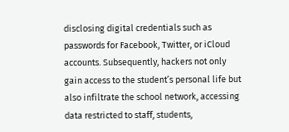disclosing digital credentials such as passwords for Facebook, Twitter, or iCloud accounts. Subsequently, hackers not only gain access to the student’s personal life but also infiltrate the school network, accessing data restricted to staff, students,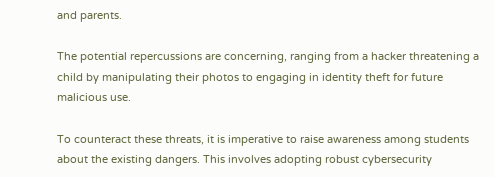and parents.

The potential repercussions are concerning, ranging from a hacker threatening a child by manipulating their photos to engaging in identity theft for future malicious use.

To counteract these threats, it is imperative to raise awareness among students about the existing dangers. This involves adopting robust cybersecurity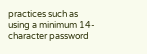practices such as using a minimum 14-character password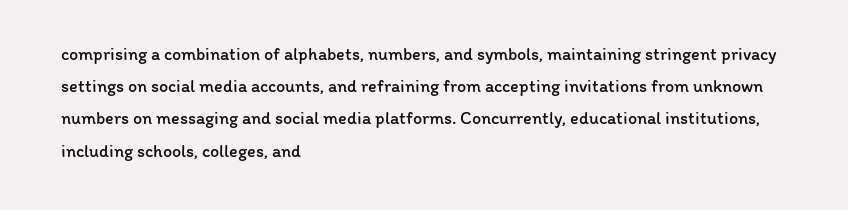comprising a combination of alphabets, numbers, and symbols, maintaining stringent privacy settings on social media accounts, and refraining from accepting invitations from unknown numbers on messaging and social media platforms. Concurrently, educational institutions, including schools, colleges, and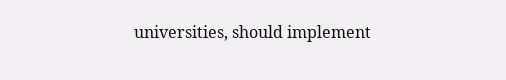universities, should implement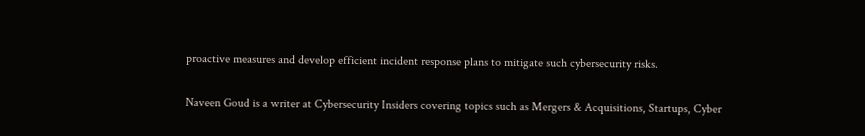proactive measures and develop efficient incident response plans to mitigate such cybersecurity risks.

Naveen Goud is a writer at Cybersecurity Insiders covering topics such as Mergers & Acquisitions, Startups, Cyber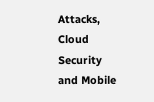Attacks, Cloud Security and Mobile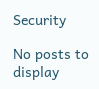Security

No posts to display